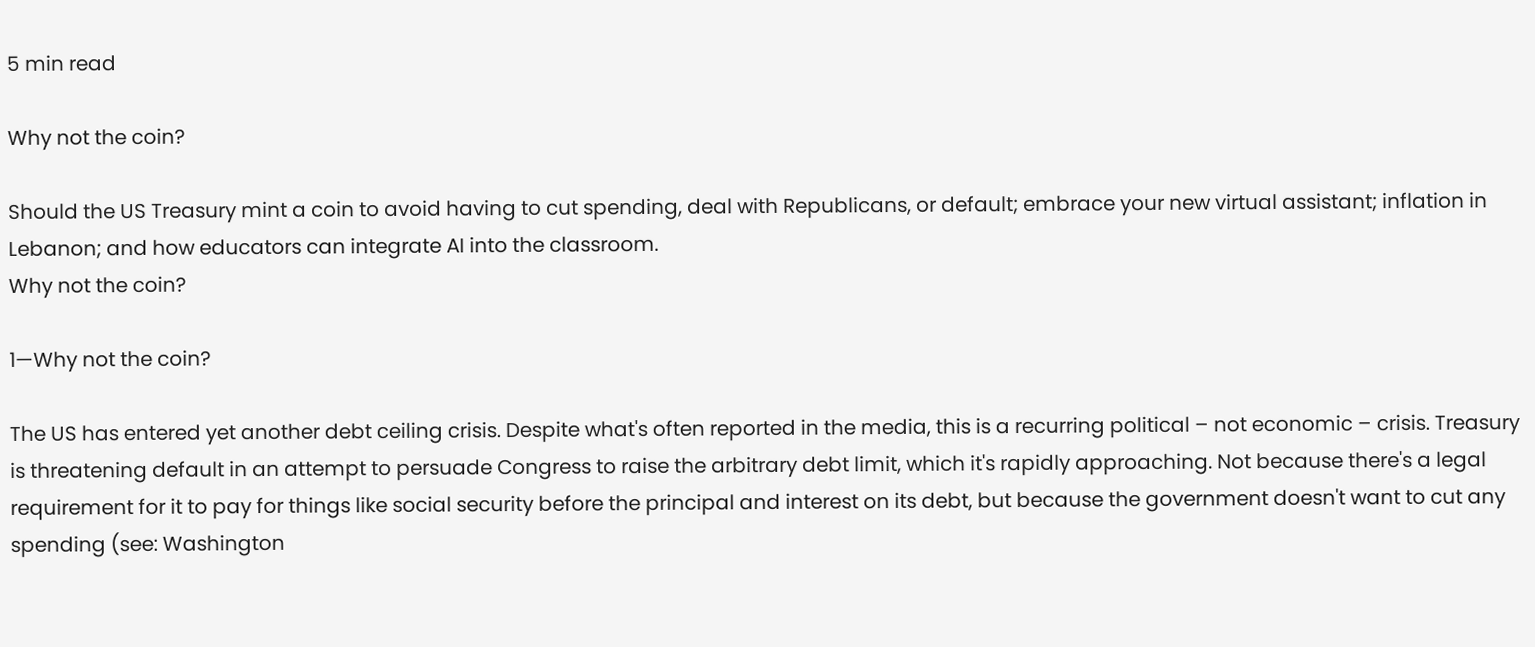5 min read

Why not the coin?

Should the US Treasury mint a coin to avoid having to cut spending, deal with Republicans, or default; embrace your new virtual assistant; inflation in Lebanon; and how educators can integrate AI into the classroom.
Why not the coin?

1—Why not the coin?

The US has entered yet another debt ceiling crisis. Despite what's often reported in the media, this is a recurring political – not economic – crisis. Treasury is threatening default in an attempt to persuade Congress to raise the arbitrary debt limit, which it's rapidly approaching. Not because there's a legal requirement for it to pay for things like social security before the principal and interest on its debt, but because the government doesn't want to cut any spending (see: Washington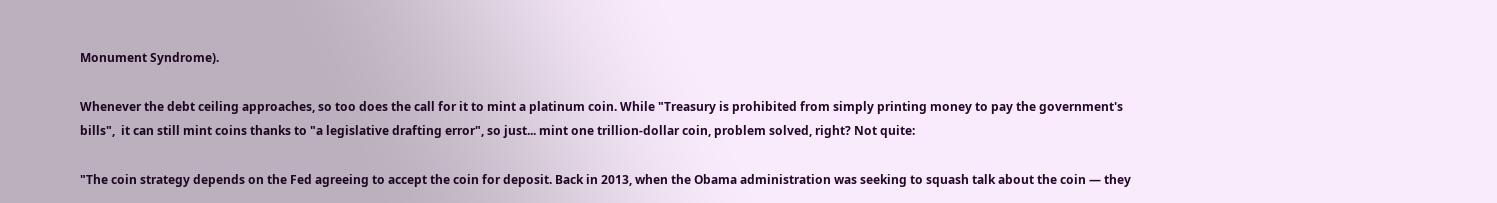Monument Syndrome).

Whenever the debt ceiling approaches, so too does the call for it to mint a platinum coin. While "Treasury is prohibited from simply printing money to pay the government's bills",  it can still mint coins thanks to "a legislative drafting error", so just... mint one trillion-dollar coin, problem solved, right? Not quite:

"The coin strategy depends on the Fed agreeing to accept the coin for deposit. Back in 2013, when the Obama administration was seeking to squash talk about the coin — they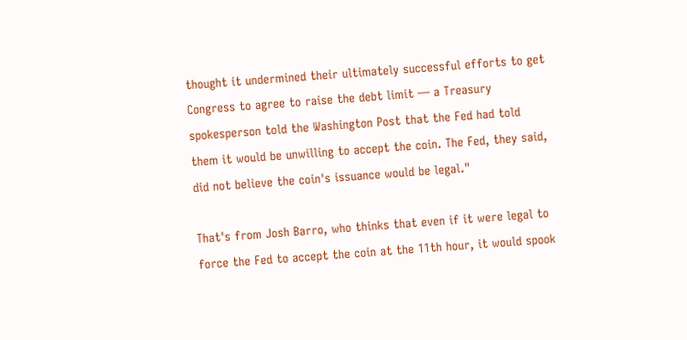thought it undermined their ultimately successful efforts to get Congress to agree to raise the debt limit — a Treasury spokesperson told the Washington Post that the Fed had told them it would be unwilling to accept the coin. The Fed, they said, did not believe the coin's issuance would be legal."

That's from Josh Barro, who thinks that even if it were legal to force the Fed to accept the coin at the 11th hour, it would spook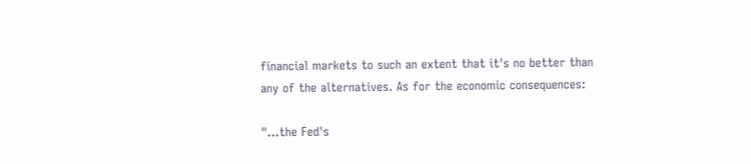financial markets to such an extent that it's no better than any of the alternatives. As for the economic consequences:

"...the Fed's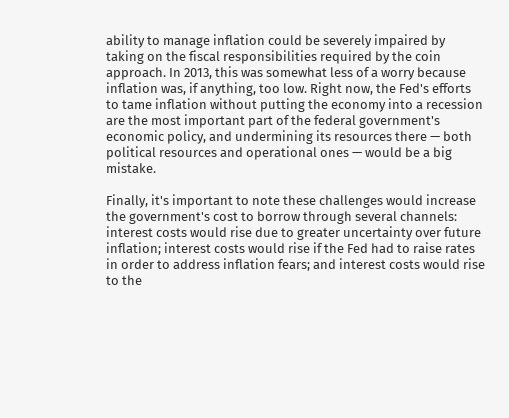ability to manage inflation could be severely impaired by taking on the fiscal responsibilities required by the coin approach. In 2013, this was somewhat less of a worry because inflation was, if anything, too low. Right now, the Fed's efforts to tame inflation without putting the economy into a recession are the most important part of the federal government's economic policy, and undermining its resources there — both political resources and operational ones — would be a big mistake.

Finally, it's important to note these challenges would increase the government's cost to borrow through several channels: interest costs would rise due to greater uncertainty over future inflation; interest costs would rise if the Fed had to raise rates in order to address inflation fears; and interest costs would rise to the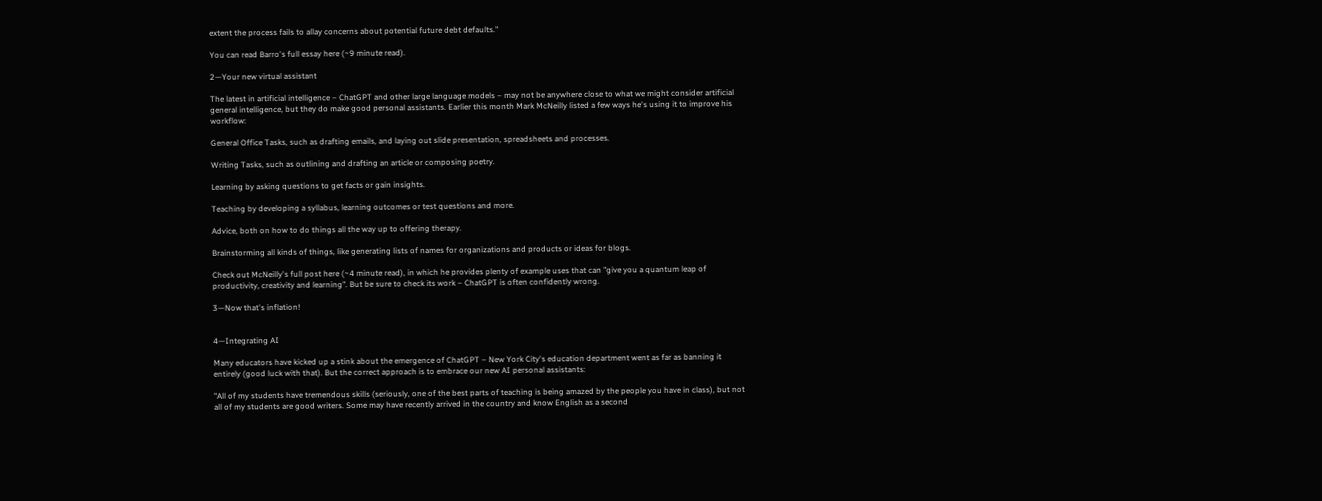extent the process fails to allay concerns about potential future debt defaults."

You can read Barro's full essay here (~9 minute read).

2—Your new virtual assistant

The latest in artificial intelligence – ChatGPT and other large language models – may not be anywhere close to what we might consider artificial general intelligence, but they do make good personal assistants. Earlier this month Mark McNeilly listed a few ways he's using it to improve his workflow:

General Office Tasks, such as drafting emails, and laying out slide presentation, spreadsheets and processes.

Writing Tasks, such as outlining and drafting an article or composing poetry.

Learning by asking questions to get facts or gain insights.

Teaching by developing a syllabus, learning outcomes or test questions and more.

Advice, both on how to do things all the way up to offering therapy.

Brainstorming all kinds of things, like generating lists of names for organizations and products or ideas for blogs.

Check out McNeilly's full post here (~4 minute read), in which he provides plenty of example uses that can "give you a quantum leap of productivity, creativity and learning". But be sure to check its work – ChatGPT is often confidently wrong.

3—Now that's inflation!


4—Integrating AI

Many educators have kicked up a stink about the emergence of ChatGPT – New York City's education department went as far as banning it entirely (good luck with that). But the correct approach is to embrace our new AI personal assistants:

"All of my students have tremendous skills (seriously, one of the best parts of teaching is being amazed by the people you have in class), but not all of my students are good writers. Some may have recently arrived in the country and know English as a second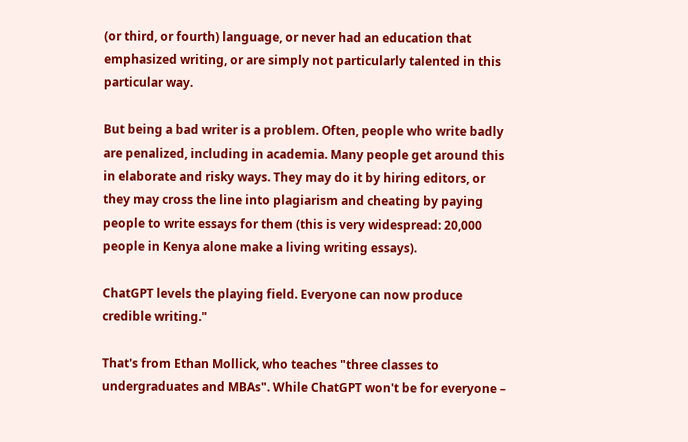(or third, or fourth) language, or never had an education that emphasized writing, or are simply not particularly talented in this particular way.

But being a bad writer is a problem. Often, people who write badly are penalized, including in academia. Many people get around this in elaborate and risky ways. They may do it by hiring editors, or they may cross the line into plagiarism and cheating by paying people to write essays for them (this is very widespread: 20,000 people in Kenya alone make a living writing essays).

ChatGPT levels the playing field. Everyone can now produce credible writing."

That's from Ethan Mollick, who teaches "three classes to undergraduates and MBAs". While ChatGPT won't be for everyone –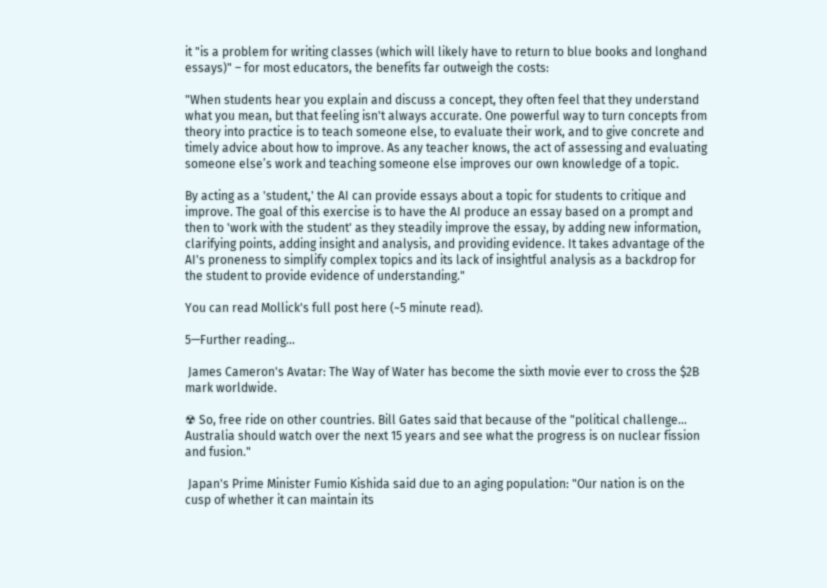it "is a problem for writing classes (which will likely have to return to blue books and longhand essays)" – for most educators, the benefits far outweigh the costs:

"When students hear you explain and discuss a concept, they often feel that they understand what you mean, but that feeling isn't always accurate. One powerful way to turn concepts from theory into practice is to teach someone else, to evaluate their work, and to give concrete and timely advice about how to improve. As any teacher knows, the act of assessing and evaluating someone else’s work and teaching someone else improves our own knowledge of a topic.

By acting as a 'student,' the AI can provide essays about a topic for students to critique and improve. The goal of this exercise is to have the AI produce an essay based on a prompt and then to 'work with the student' as they steadily improve the essay, by adding new information, clarifying points, adding insight and analysis, and providing evidence. It takes advantage of the AI's proneness to simplify complex topics and its lack of insightful analysis as a backdrop for the student to provide evidence of understanding."

You can read Mollick's full post here (~5 minute read).

5—Further reading...

 James Cameron's Avatar: The Way of Water has become the sixth movie ever to cross the $2B mark worldwide.

☢ So, free ride on other countries. Bill Gates said that because of the "political challenge... Australia should watch over the next 15 years and see what the progress is on nuclear fission and fusion."

 Japan's Prime Minister Fumio Kishida said due to an aging population: "Our nation is on the cusp of whether it can maintain its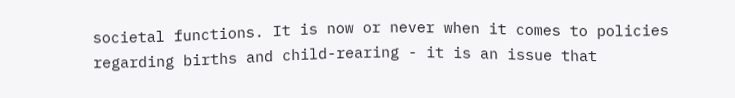societal functions. It is now or never when it comes to policies regarding births and child-rearing - it is an issue that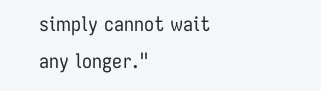simply cannot wait any longer."